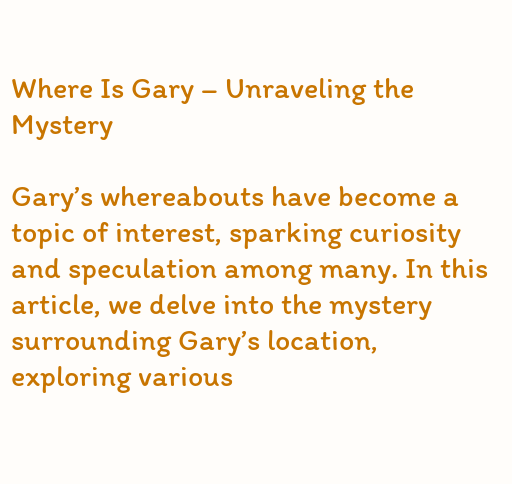Where Is Gary – Unraveling the Mystery

Gary’s whereabouts have become a topic of interest, sparking curiosity and speculation among many. In this article, we delve into the mystery surrounding Gary’s location, exploring various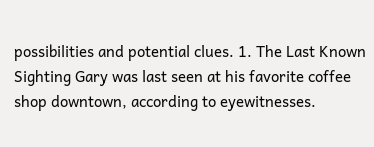possibilities and potential clues. 1. The Last Known Sighting Gary was last seen at his favorite coffee shop downtown, according to eyewitnesses.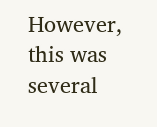However, this was several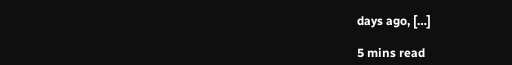days ago, […]

5 mins read